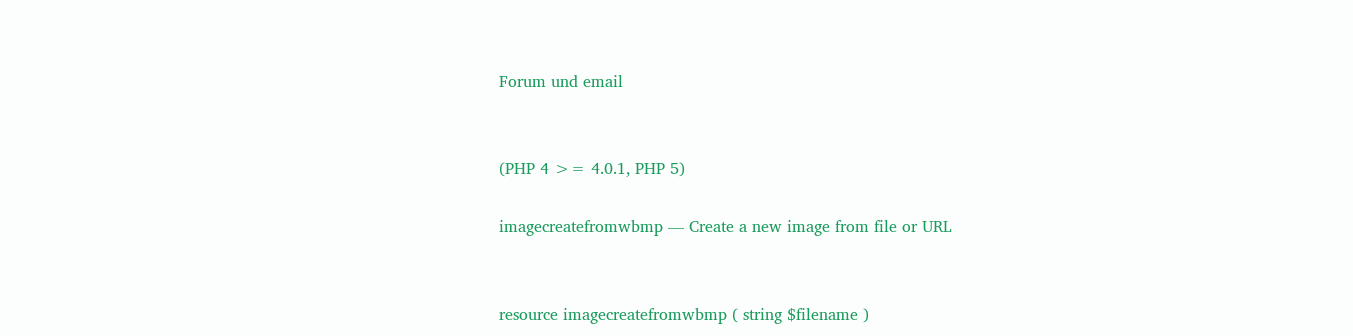Forum und email


(PHP 4 >= 4.0.1, PHP 5)

imagecreatefromwbmp — Create a new image from file or URL


resource imagecreatefromwbmp ( string $filename )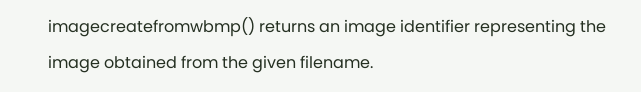imagecreatefromwbmp() returns an image identifier representing the image obtained from the given filename.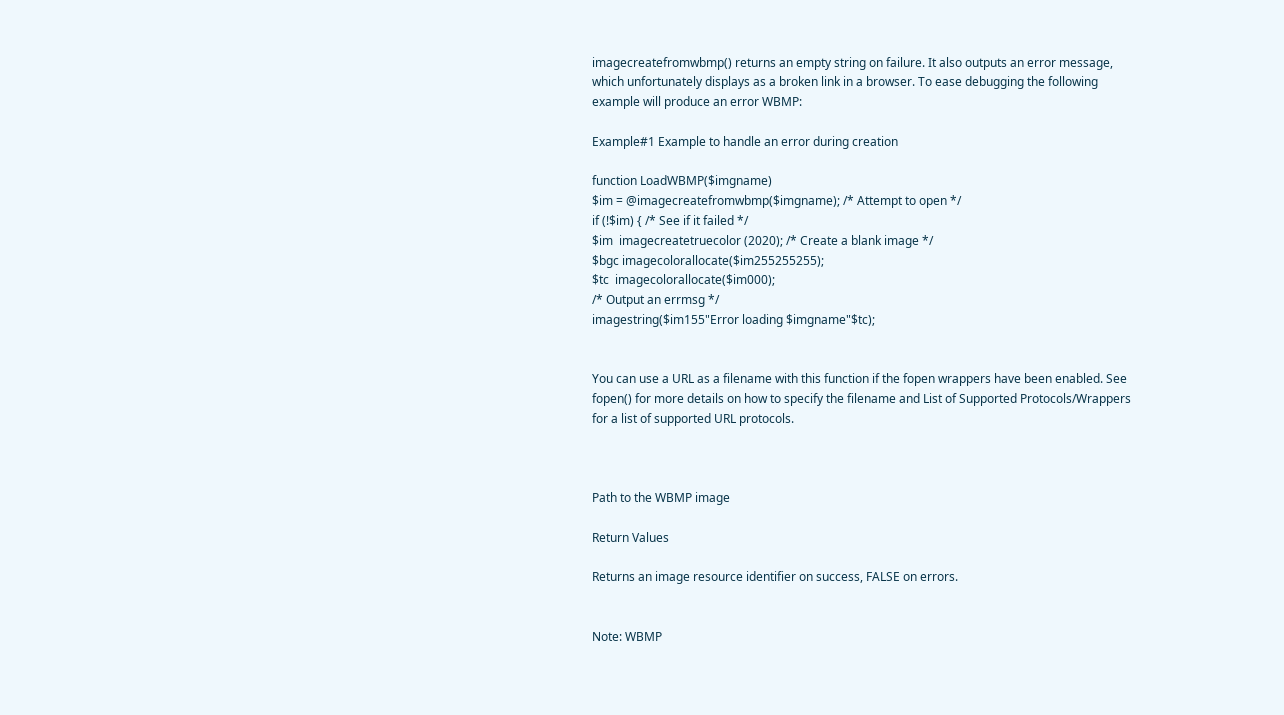imagecreatefromwbmp() returns an empty string on failure. It also outputs an error message, which unfortunately displays as a broken link in a browser. To ease debugging the following example will produce an error WBMP:

Example#1 Example to handle an error during creation

function LoadWBMP($imgname)
$im = @imagecreatefromwbmp($imgname); /* Attempt to open */
if (!$im) { /* See if it failed */
$im  imagecreatetruecolor (2020); /* Create a blank image */
$bgc imagecolorallocate($im255255255);
$tc  imagecolorallocate($im000);
/* Output an errmsg */
imagestring($im155"Error loading $imgname"$tc);


You can use a URL as a filename with this function if the fopen wrappers have been enabled. See fopen() for more details on how to specify the filename and List of Supported Protocols/Wrappers for a list of supported URL protocols.



Path to the WBMP image

Return Values

Returns an image resource identifier on success, FALSE on errors.


Note: WBMP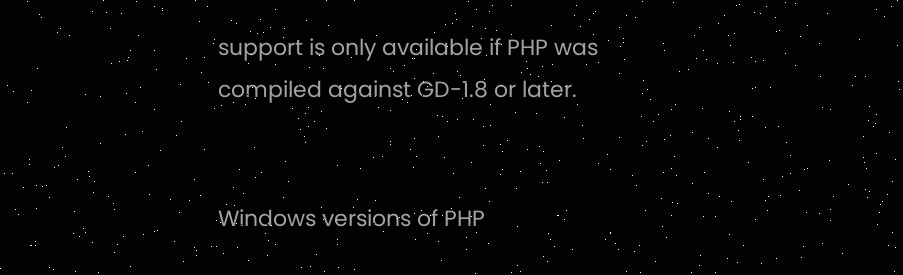support is only available if PHP was compiled against GD-1.8 or later.


Windows versions of PHP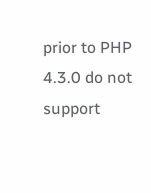prior to PHP 4.3.0 do not support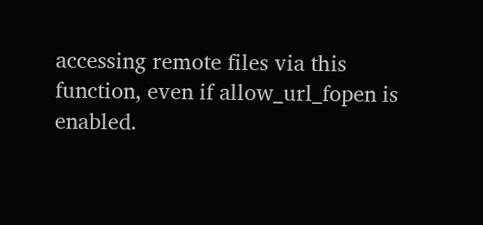accessing remote files via this function, even if allow_url_fopen is enabled.